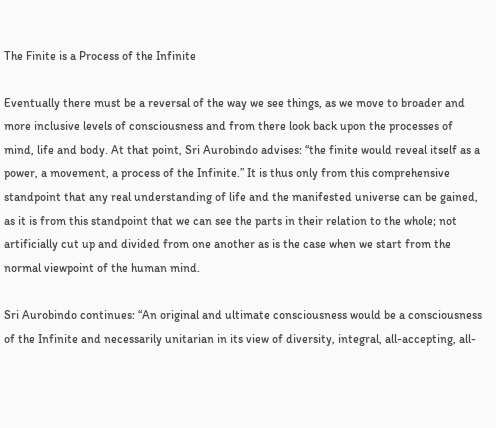The Finite is a Process of the Infinite

Eventually there must be a reversal of the way we see things, as we move to broader and more inclusive levels of consciousness and from there look back upon the processes of mind, life and body. At that point, Sri Aurobindo advises: “the finite would reveal itself as a power, a movement, a process of the Infinite.” It is thus only from this comprehensive standpoint that any real understanding of life and the manifested universe can be gained, as it is from this standpoint that we can see the parts in their relation to the whole; not artificially cut up and divided from one another as is the case when we start from the normal viewpoint of the human mind.

Sri Aurobindo continues: “An original and ultimate consciousness would be a consciousness of the Infinite and necessarily unitarian in its view of diversity, integral, all-accepting, all-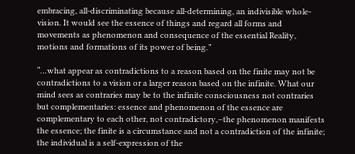embracing, all-discriminating because all-determining, an indivisible whole-vision. It would see the essence of things and regard all forms and movements as phenomenon and consequence of the essential Reality, motions and formations of its power of being.”

“…what appear as contradictions to a reason based on the finite may not be contradictions to a vision or a larger reason based on the infinite. What our mind sees as contraries may be to the infinite consciousness not contraries but complementaries: essence and phenomenon of the essence are complementary to each other, not contradictory,–the phenomenon manifests the essence; the finite is a circumstance and not a contradiction of the infinite; the individual is a self-expression of the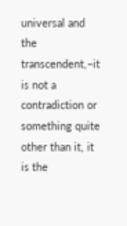universal and the transcendent,–it is not a contradiction or something quite other than it, it is the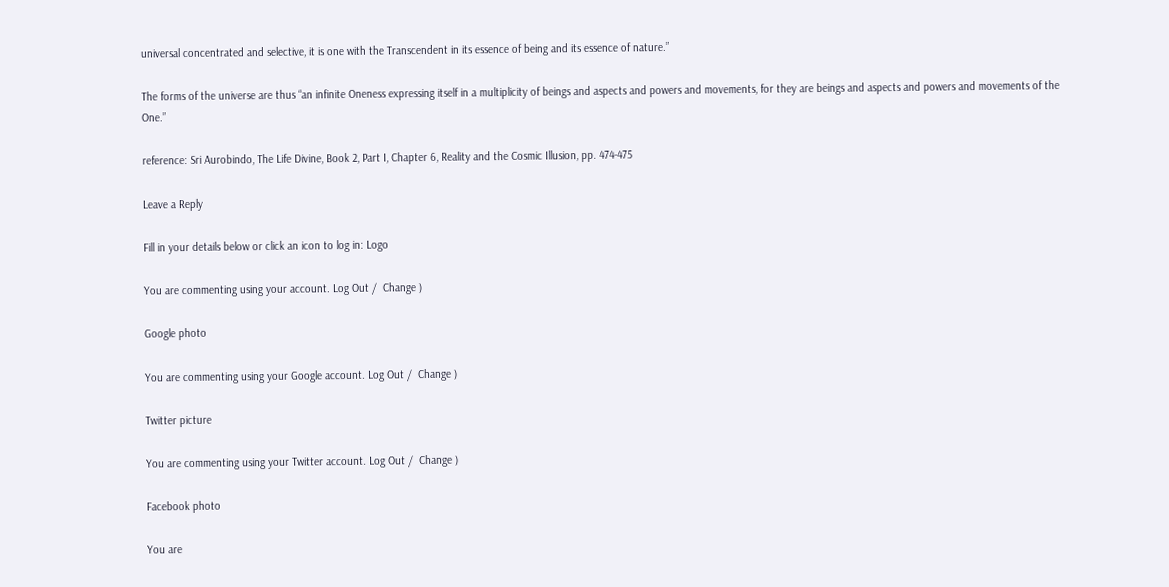universal concentrated and selective, it is one with the Transcendent in its essence of being and its essence of nature.”

The forms of the universe are thus “an infinite Oneness expressing itself in a multiplicity of beings and aspects and powers and movements, for they are beings and aspects and powers and movements of the One.”

reference: Sri Aurobindo, The Life Divine, Book 2, Part I, Chapter 6, Reality and the Cosmic Illusion, pp. 474-475

Leave a Reply

Fill in your details below or click an icon to log in: Logo

You are commenting using your account. Log Out /  Change )

Google photo

You are commenting using your Google account. Log Out /  Change )

Twitter picture

You are commenting using your Twitter account. Log Out /  Change )

Facebook photo

You are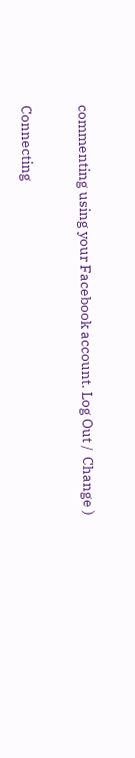commenting using your Facebook account. Log Out /  Change )

Connecting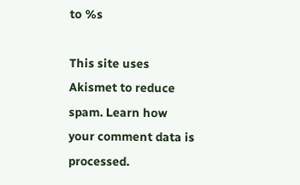to %s

This site uses Akismet to reduce spam. Learn how your comment data is processed.